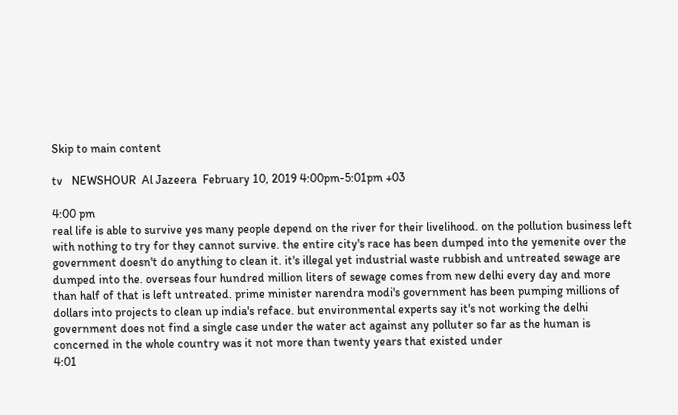Skip to main content

tv   NEWSHOUR  Al Jazeera  February 10, 2019 4:00pm-5:01pm +03

4:00 pm
real life is able to survive yes many people depend on the river for their livelihood. on the pollution business left with nothing to try for they cannot survive. the entire city's race has been dumped into the yemenite over the government doesn't do anything to clean it. it's illegal yet industrial waste rubbish and untreated sewage are dumped into the. overseas four hundred million liters of sewage comes from new delhi every day and more than half of that is left untreated. prime minister narendra modi's government has been pumping millions of dollars into projects to clean up india's reface. but environmental experts say it's not working the delhi government does not find a single case under the water act against any polluter so far as the human is concerned in the whole country was it not more than twenty years that existed under
4:01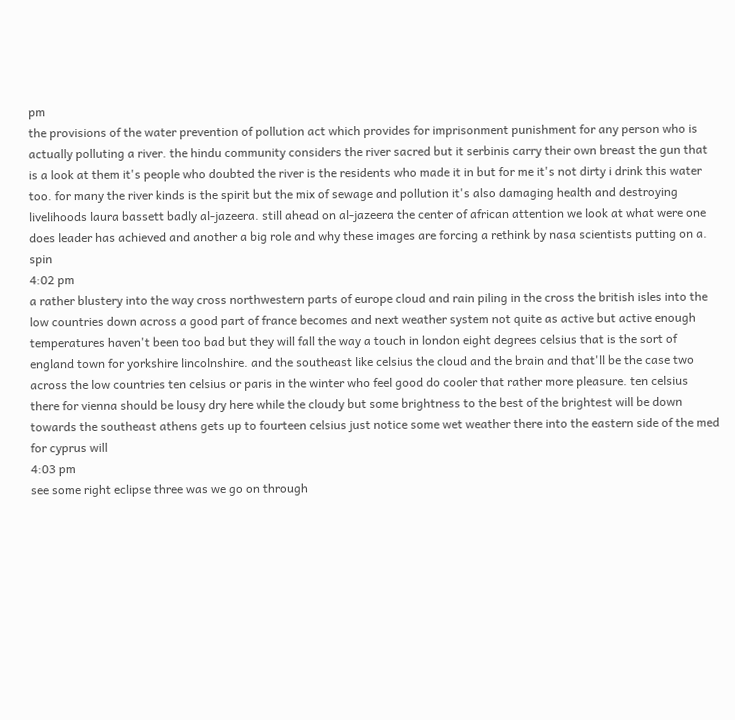pm
the provisions of the water prevention of pollution act which provides for imprisonment punishment for any person who is actually polluting a river. the hindu community considers the river sacred but it serbinis carry their own breast the gun that is a look at them it's people who doubted the river is the residents who made it in but for me it's not dirty i drink this water too. for many the river kinds is the spirit but the mix of sewage and pollution it's also damaging health and destroying livelihoods laura bassett badly al-jazeera. still ahead on al-jazeera the center of african attention we look at what were one does leader has achieved and another a big role and why these images are forcing a rethink by nasa scientists putting on a. spin
4:02 pm
a rather blustery into the way cross northwestern parts of europe cloud and rain piling in the cross the british isles into the low countries down across a good part of france becomes and next weather system not quite as active but active enough temperatures haven't been too bad but they will fall the way a touch in london eight degrees celsius that is the sort of england town for yorkshire lincolnshire. and the southeast like celsius the cloud and the brain and that'll be the case two across the low countries ten celsius or paris in the winter who feel good do cooler that rather more pleasure. ten celsius there for vienna should be lousy dry here while the cloudy but some brightness to the best of the brightest will be down towards the southeast athens gets up to fourteen celsius just notice some wet weather there into the eastern side of the med for cyprus will
4:03 pm
see some right eclipse three was we go on through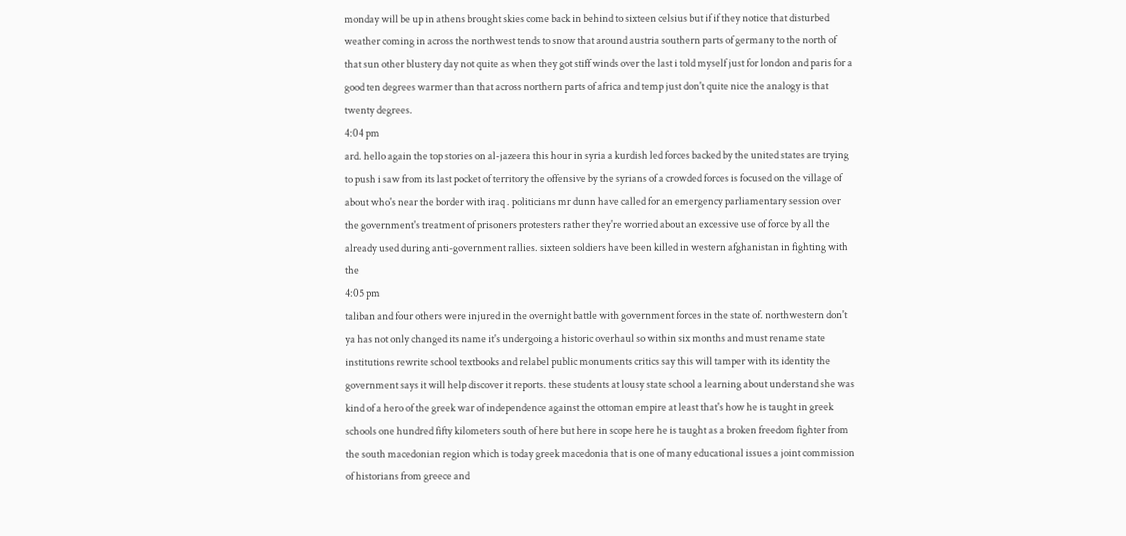monday will be up in athens brought skies come back in behind to sixteen celsius but if if they notice that disturbed weather coming in across the northwest tends to snow that around austria southern parts of germany to the north of that sun other blustery day not quite as when they got stiff winds over the last i told myself just for london and paris for a good ten degrees warmer than that across northern parts of africa and temp just don't quite nice the analogy is that twenty degrees.
4:04 pm
ard. hello again the top stories on al-jazeera this hour in syria a kurdish led forces backed by the united states are trying to push i saw from its last pocket of territory the offensive by the syrians of a crowded forces is focused on the village of about who's near the border with iraq . politicians mr dunn have called for an emergency parliamentary session over the government's treatment of prisoners protesters rather they're worried about an excessive use of force by all the already used during anti-government rallies. sixteen soldiers have been killed in western afghanistan in fighting with the
4:05 pm
taliban and four others were injured in the overnight battle with government forces in the state of. northwestern don't ya has not only changed its name it's undergoing a historic overhaul so within six months and must rename state institutions rewrite school textbooks and relabel public monuments critics say this will tamper with its identity the government says it will help discover it reports. these students at lousy state school a learning about understand she was kind of a hero of the greek war of independence against the ottoman empire at least that's how he is taught in greek schools one hundred fifty kilometers south of here but here in scope here he is taught as a broken freedom fighter from the south macedonian region which is today greek macedonia that is one of many educational issues a joint commission of historians from greece and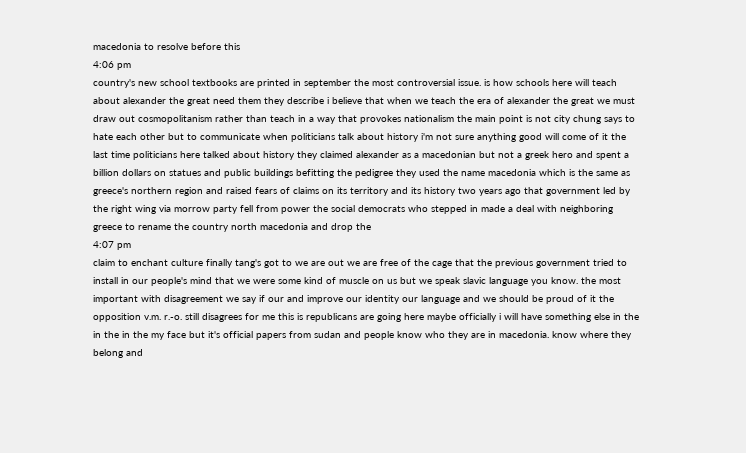macedonia to resolve before this
4:06 pm
country's new school textbooks are printed in september the most controversial issue. is how schools here will teach about alexander the great need them they describe i believe that when we teach the era of alexander the great we must draw out cosmopolitanism rather than teach in a way that provokes nationalism the main point is not city chung says to hate each other but to communicate when politicians talk about history i'm not sure anything good will come of it the last time politicians here talked about history they claimed alexander as a macedonian but not a greek hero and spent a billion dollars on statues and public buildings befitting the pedigree they used the name macedonia which is the same as greece's northern region and raised fears of claims on its territory and its history two years ago that government led by the right wing via morrow party fell from power the social democrats who stepped in made a deal with neighboring greece to rename the country north macedonia and drop the
4:07 pm
claim to enchant culture finally tang's got to we are out we are free of the cage that the previous government tried to install in our people's mind that we were some kind of muscle on us but we speak slavic language you know. the most important with disagreement we say if our and improve our identity our language and we should be proud of it the opposition v.m. r.-o. still disagrees for me this is republicans are going here maybe officially i will have something else in the in the in the my face but it's official papers from sudan and people know who they are in macedonia. know where they belong and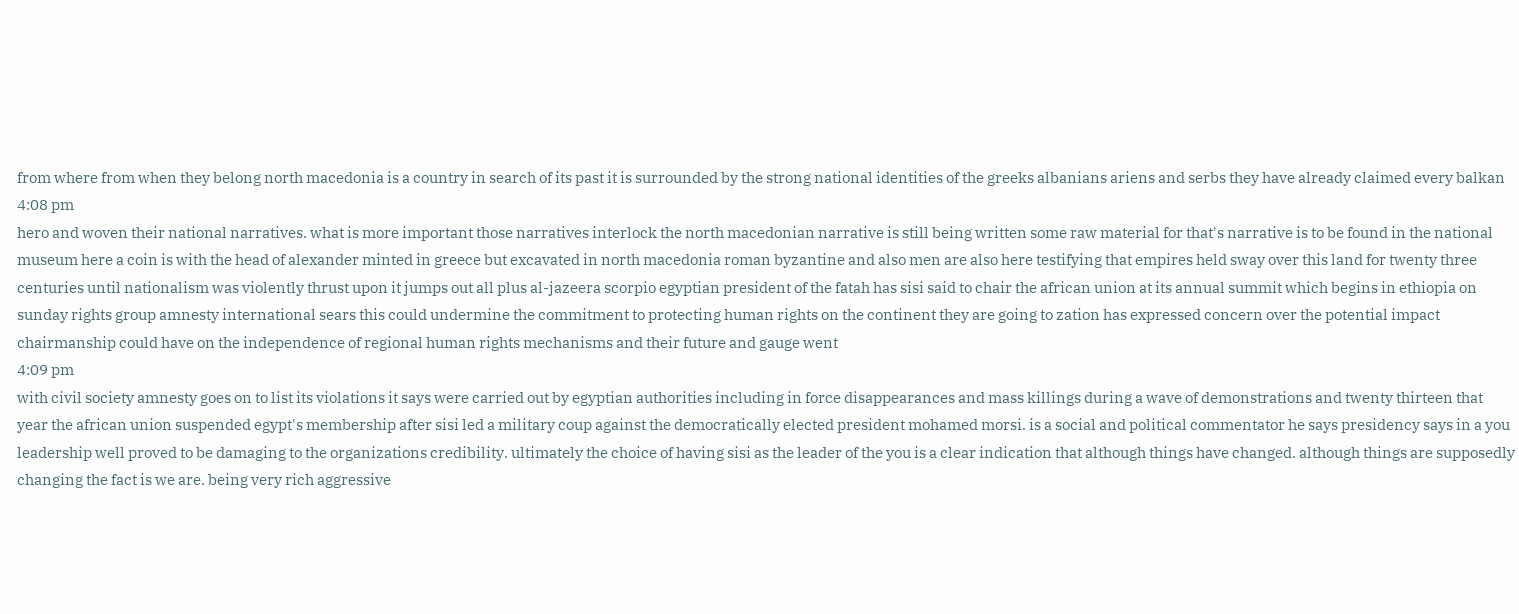from where from when they belong north macedonia is a country in search of its past it is surrounded by the strong national identities of the greeks albanians ariens and serbs they have already claimed every balkan
4:08 pm
hero and woven their national narratives. what is more important those narratives interlock the north macedonian narrative is still being written some raw material for that's narrative is to be found in the national museum here a coin is with the head of alexander minted in greece but excavated in north macedonia roman byzantine and also men are also here testifying that empires held sway over this land for twenty three centuries until nationalism was violently thrust upon it jumps out all plus al-jazeera scorpio egyptian president of the fatah has sisi said to chair the african union at its annual summit which begins in ethiopia on sunday rights group amnesty international sears this could undermine the commitment to protecting human rights on the continent they are going to zation has expressed concern over the potential impact chairmanship could have on the independence of regional human rights mechanisms and their future and gauge went
4:09 pm
with civil society amnesty goes on to list its violations it says were carried out by egyptian authorities including in force disappearances and mass killings during a wave of demonstrations and twenty thirteen that year the african union suspended egypt's membership after sisi led a military coup against the democratically elected president mohamed morsi. is a social and political commentator he says presidency says in a you leadership well proved to be damaging to the organizations credibility. ultimately the choice of having sisi as the leader of the you is a clear indication that although things have changed. although things are supposedly changing the fact is we are. being very rich aggressive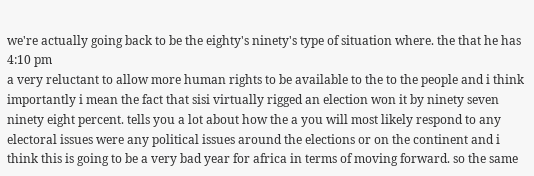we're actually going back to be the eighty's ninety's type of situation where. the that he has
4:10 pm
a very reluctant to allow more human rights to be available to the to the people and i think importantly i mean the fact that sisi virtually rigged an election won it by ninety seven ninety eight percent. tells you a lot about how the a you will most likely respond to any electoral issues were any political issues around the elections or on the continent and i think this is going to be a very bad year for africa in terms of moving forward. so the same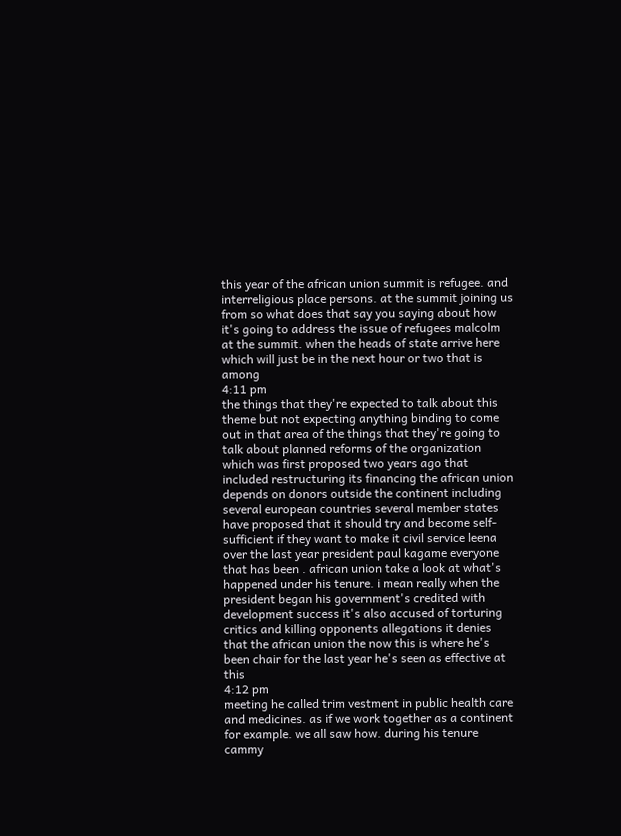this year of the african union summit is refugee. and interreligious place persons. at the summit joining us from so what does that say you saying about how it's going to address the issue of refugees malcolm at the summit. when the heads of state arrive here which will just be in the next hour or two that is among
4:11 pm
the things that they're expected to talk about this theme but not expecting anything binding to come out in that area of the things that they're going to talk about planned reforms of the organization which was first proposed two years ago that included restructuring its financing the african union depends on donors outside the continent including several european countries several member states have proposed that it should try and become self-sufficient if they want to make it civil service leena over the last year president paul kagame everyone that has been . african union take a look at what's happened under his tenure. i mean really when the president began his government's credited with development success it's also accused of torturing critics and killing opponents allegations it denies that the african union the now this is where he's been chair for the last year he's seen as effective at this
4:12 pm
meeting he called trim vestment in public health care and medicines. as if we work together as a continent for example. we all saw how. during his tenure cammy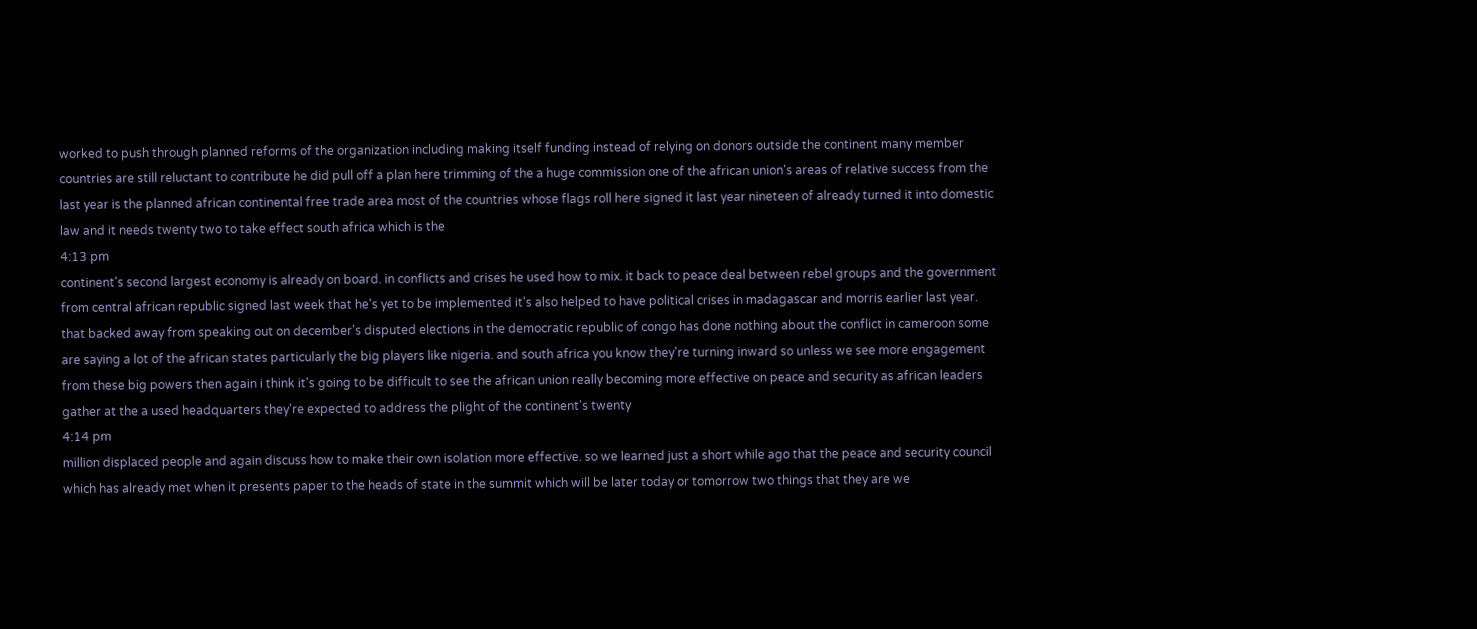worked to push through planned reforms of the organization including making itself funding instead of relying on donors outside the continent many member countries are still reluctant to contribute he did pull off a plan here trimming of the a huge commission one of the african union's areas of relative success from the last year is the planned african continental free trade area most of the countries whose flags roll here signed it last year nineteen of already turned it into domestic law and it needs twenty two to take effect south africa which is the
4:13 pm
continent's second largest economy is already on board. in conflicts and crises he used how to mix. it back to peace deal between rebel groups and the government from central african republic signed last week that he's yet to be implemented it's also helped to have political crises in madagascar and morris earlier last year. that backed away from speaking out on december's disputed elections in the democratic republic of congo has done nothing about the conflict in cameroon some are saying a lot of the african states particularly the big players like nigeria. and south africa you know they're turning inward so unless we see more engagement from these big powers then again i think it's going to be difficult to see the african union really becoming more effective on peace and security as african leaders gather at the a used headquarters they're expected to address the plight of the continent's twenty
4:14 pm
million displaced people and again discuss how to make their own isolation more effective. so we learned just a short while ago that the peace and security council which has already met when it presents paper to the heads of state in the summit which will be later today or tomorrow two things that they are we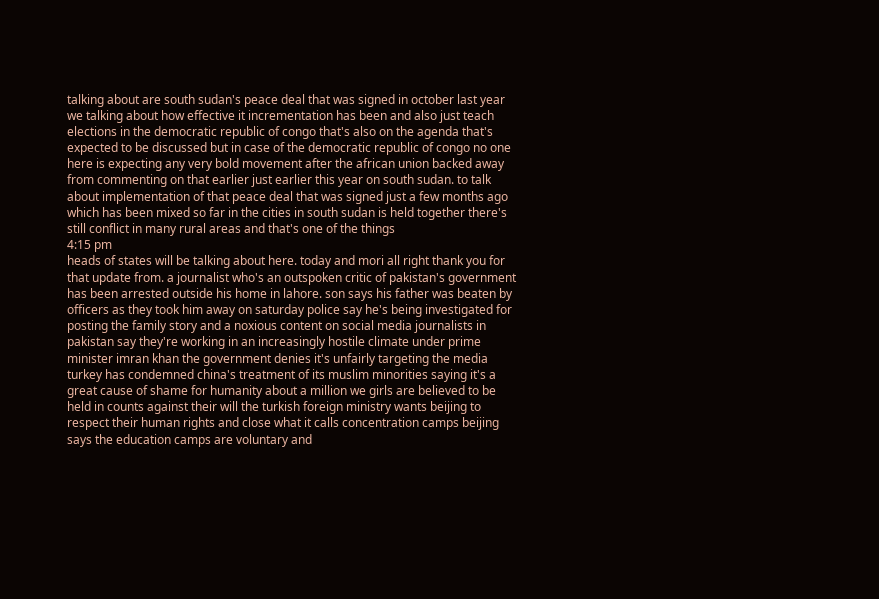talking about are south sudan's peace deal that was signed in october last year we talking about how effective it incrementation has been and also just teach elections in the democratic republic of congo that's also on the agenda that's expected to be discussed but in case of the democratic republic of congo no one here is expecting any very bold movement after the african union backed away from commenting on that earlier just earlier this year on south sudan. to talk about implementation of that peace deal that was signed just a few months ago which has been mixed so far in the cities in south sudan is held together there's still conflict in many rural areas and that's one of the things
4:15 pm
heads of states will be talking about here. today and mori all right thank you for that update from. a journalist who's an outspoken critic of pakistan's government has been arrested outside his home in lahore. son says his father was beaten by officers as they took him away on saturday police say he's being investigated for posting the family story and a noxious content on social media journalists in pakistan say they're working in an increasingly hostile climate under prime minister imran khan the government denies it's unfairly targeting the media turkey has condemned china's treatment of its muslim minorities saying it's a great cause of shame for humanity about a million we girls are believed to be held in counts against their will the turkish foreign ministry wants beijing to respect their human rights and close what it calls concentration camps beijing says the education camps are voluntary and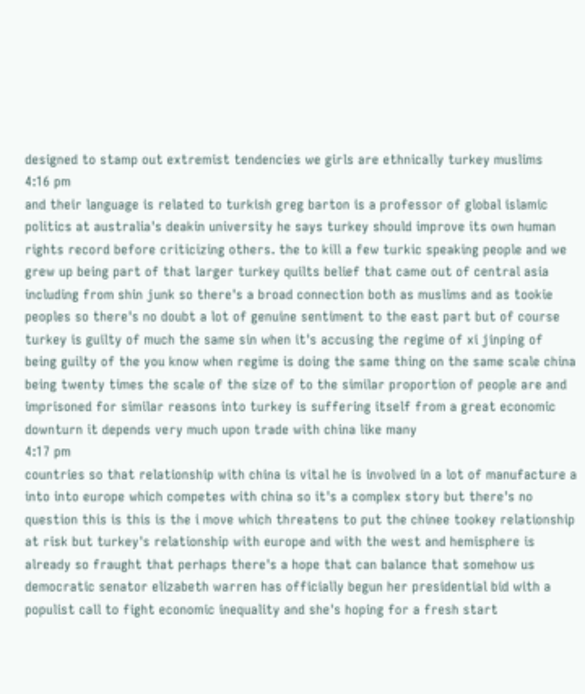designed to stamp out extremist tendencies we girls are ethnically turkey muslims
4:16 pm
and their language is related to turkish greg barton is a professor of global islamic politics at australia's deakin university he says turkey should improve its own human rights record before criticizing others. the to kill a few turkic speaking people and we grew up being part of that larger turkey quilts belief that came out of central asia including from shin junk so there's a broad connection both as muslims and as tookie peoples so there's no doubt a lot of genuine sentiment to the east part but of course turkey is guilty of much the same sin when it's accusing the regime of xi jinping of being guilty of the you know when regime is doing the same thing on the same scale china being twenty times the scale of the size of to the similar proportion of people are and imprisoned for similar reasons into turkey is suffering itself from a great economic downturn it depends very much upon trade with china like many
4:17 pm
countries so that relationship with china is vital he is involved in a lot of manufacture a into into europe which competes with china so it's a complex story but there's no question this is this is the i move which threatens to put the chinee tookey relationship at risk but turkey's relationship with europe and with the west and hemisphere is already so fraught that perhaps there's a hope that can balance that somehow us democratic senator elizabeth warren has officially begun her presidential bid with a populist call to fight economic inequality and she's hoping for a fresh start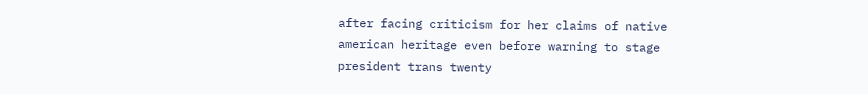after facing criticism for her claims of native american heritage even before warning to stage president trans twenty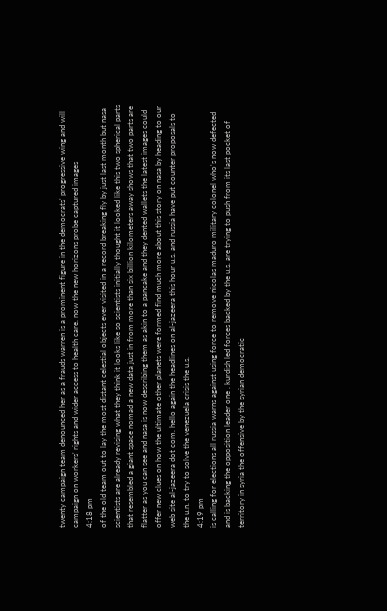twenty campaign team denounced her as a frauds warren is a prominent figure in the democrats' progressive wing and will campaign on workers' rights and wider access to health care. now the new horizons probe captured images
4:18 pm
of the old team out to lay the most distant celestial objects ever visited in a record breaking fly by just last month but nasa scientists are already revising what they think it looks like so scientists initially thought it looked like this two spherical parts that resembled a giant space nomad a new data just in from more than six billion kilometers away shows that two parts are flatter as you can see and nasa is now describing them as akin to a pancake and they dented wallets the latest images could offer new clues on how the ultimate other planets were formed find much more about this story on nasa by heading to our web site al-jazeera dot com. hello again the headlines on al-jazeera this hour u.s. and russia have put counter proposals to the u.n. to try to solve the venezuela crisis the u.s.
4:19 pm
is calling for elections all russia warns against using force to remove nicolas maduro military colonel who's now defected and is backing the opposition leader one . kurdish led forces backed by the u.s. are trying to push from its last pocket of territory in syria the offensive by the syrian democratic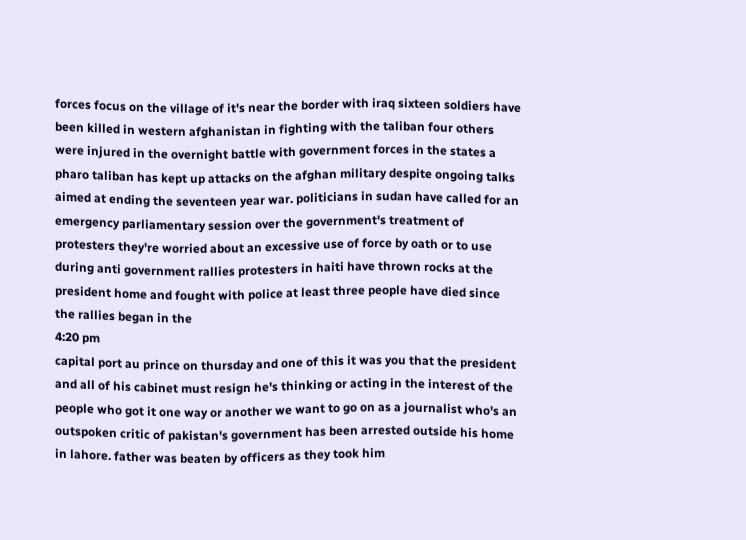forces focus on the village of it's near the border with iraq sixteen soldiers have been killed in western afghanistan in fighting with the taliban four others were injured in the overnight battle with government forces in the states a pharo taliban has kept up attacks on the afghan military despite ongoing talks aimed at ending the seventeen year war. politicians in sudan have called for an emergency parliamentary session over the government's treatment of protesters they're worried about an excessive use of force by oath or to use during anti government rallies protesters in haiti have thrown rocks at the president home and fought with police at least three people have died since the rallies began in the
4:20 pm
capital port au prince on thursday and one of this it was you that the president and all of his cabinet must resign he's thinking or acting in the interest of the people who got it one way or another we want to go on as a journalist who's an outspoken critic of pakistan's government has been arrested outside his home in lahore. father was beaten by officers as they took him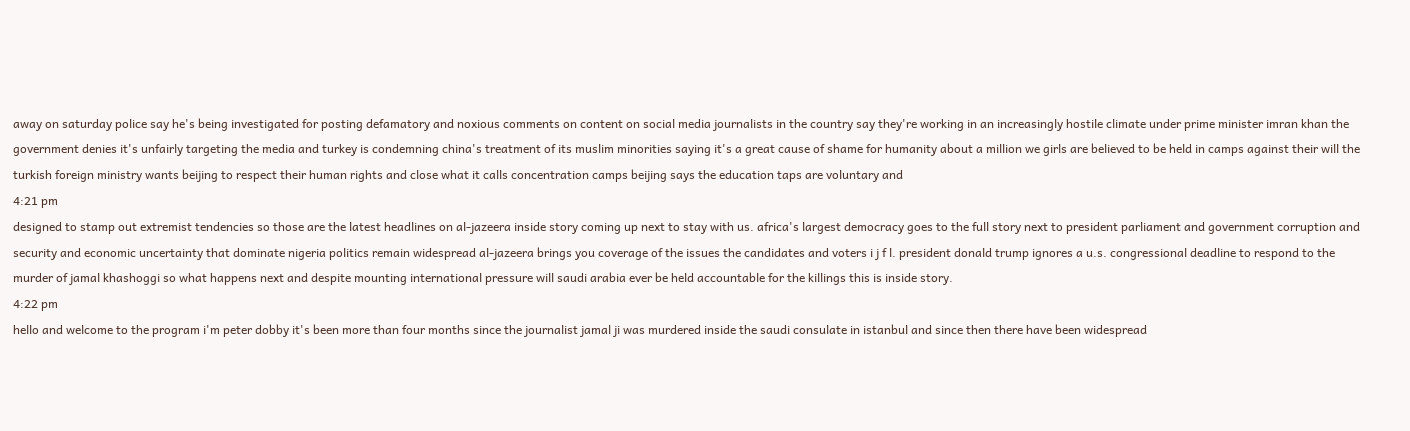away on saturday police say he's being investigated for posting defamatory and noxious comments on content on social media journalists in the country say they're working in an increasingly hostile climate under prime minister imran khan the government denies it's unfairly targeting the media and turkey is condemning china's treatment of its muslim minorities saying it's a great cause of shame for humanity about a million we girls are believed to be held in camps against their will the turkish foreign ministry wants beijing to respect their human rights and close what it calls concentration camps beijing says the education taps are voluntary and
4:21 pm
designed to stamp out extremist tendencies so those are the latest headlines on al-jazeera inside story coming up next to stay with us. africa's largest democracy goes to the full story next to president parliament and government corruption and security and economic uncertainty that dominate nigeria politics remain widespread al-jazeera brings you coverage of the issues the candidates and voters i j f l. president donald trump ignores a u.s. congressional deadline to respond to the murder of jamal khashoggi so what happens next and despite mounting international pressure will saudi arabia ever be held accountable for the killings this is inside story.
4:22 pm
hello and welcome to the program i'm peter dobby it's been more than four months since the journalist jamal ji was murdered inside the saudi consulate in istanbul and since then there have been widespread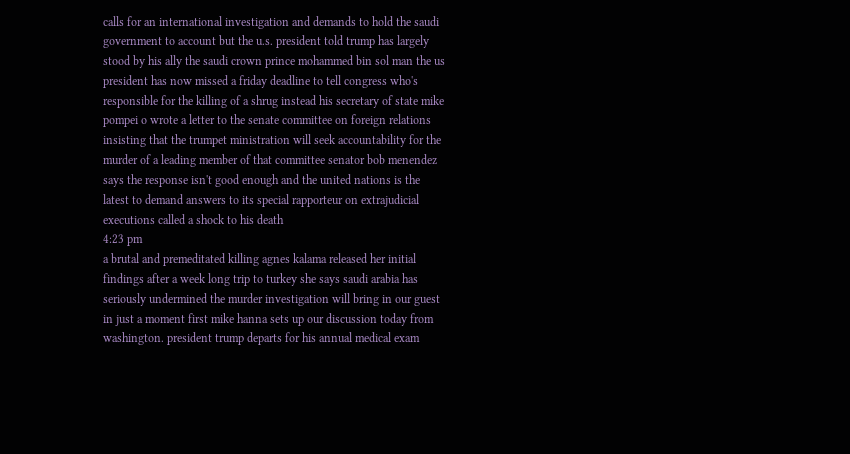calls for an international investigation and demands to hold the saudi government to account but the u.s. president told trump has largely stood by his ally the saudi crown prince mohammed bin sol man the us president has now missed a friday deadline to tell congress who's responsible for the killing of a shrug instead his secretary of state mike pompei o wrote a letter to the senate committee on foreign relations insisting that the trumpet ministration will seek accountability for the murder of a leading member of that committee senator bob menendez says the response isn't good enough and the united nations is the latest to demand answers to its special rapporteur on extrajudicial executions called a shock to his death
4:23 pm
a brutal and premeditated killing agnes kalama released her initial findings after a week long trip to turkey she says saudi arabia has seriously undermined the murder investigation will bring in our guest in just a moment first mike hanna sets up our discussion today from washington. president trump departs for his annual medical exam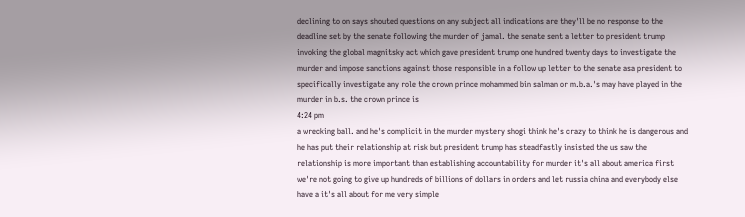declining to on says shouted questions on any subject all indications are they'll be no response to the deadline set by the senate following the murder of jamal. the senate sent a letter to president trump invoking the global magnitsky act which gave president trump one hundred twenty days to investigate the murder and impose sanctions against those responsible in a follow up letter to the senate asa president to specifically investigate any role the crown prince mohammed bin salman or m.b.a.'s may have played in the murder in b.s. the crown prince is
4:24 pm
a wrecking ball. and he's complicit in the murder mystery shogi think he's crazy to think he is dangerous and he has put their relationship at risk but president trump has steadfastly insisted the us saw the relationship is more important than establishing accountability for murder it's all about america first we're not going to give up hundreds of billions of dollars in orders and let russia china and everybody else have a it's all about for me very simple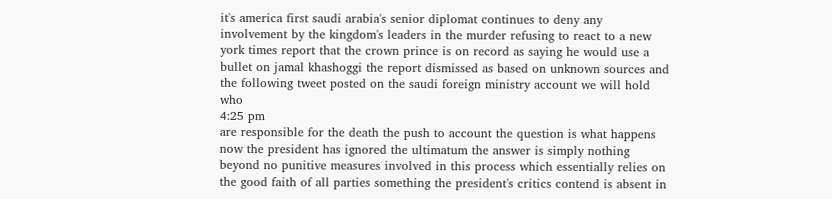it's america first saudi arabia's senior diplomat continues to deny any involvement by the kingdom's leaders in the murder refusing to react to a new york times report that the crown prince is on record as saying he would use a bullet on jamal khashoggi the report dismissed as based on unknown sources and the following tweet posted on the saudi foreign ministry account we will hold who
4:25 pm
are responsible for the death the push to account the question is what happens now the president has ignored the ultimatum the answer is simply nothing beyond no punitive measures involved in this process which essentially relies on the good faith of all parties something the president's critics contend is absent in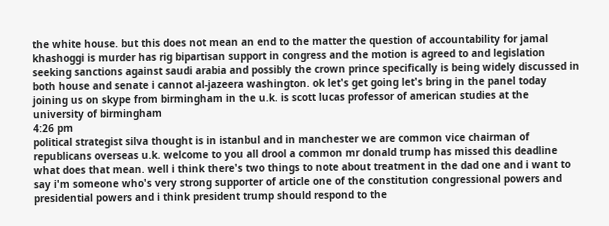the white house. but this does not mean an end to the matter the question of accountability for jamal khashoggi is murder has rig bipartisan support in congress and the motion is agreed to and legislation seeking sanctions against saudi arabia and possibly the crown prince specifically is being widely discussed in both house and senate i cannot al-jazeera washington. ok let's get going let's bring in the panel today joining us on skype from birmingham in the u.k. is scott lucas professor of american studies at the university of birmingham
4:26 pm
political strategist silva thought is in istanbul and in manchester we are common vice chairman of republicans overseas u.k. welcome to you all drool a common mr donald trump has missed this deadline what does that mean. well i think there's two things to note about treatment in the dad one and i want to say i'm someone who's very strong supporter of article one of the constitution congressional powers and presidential powers and i think president trump should respond to the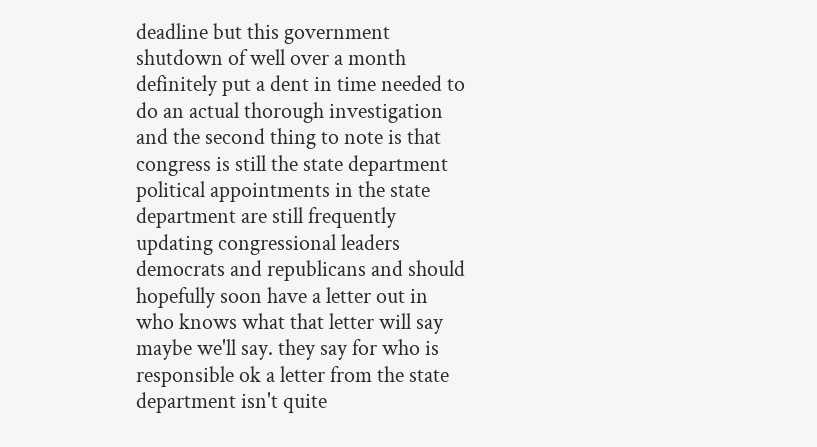deadline but this government shutdown of well over a month definitely put a dent in time needed to do an actual thorough investigation and the second thing to note is that congress is still the state department political appointments in the state department are still frequently updating congressional leaders democrats and republicans and should hopefully soon have a letter out in who knows what that letter will say maybe we'll say. they say for who is responsible ok a letter from the state department isn't quite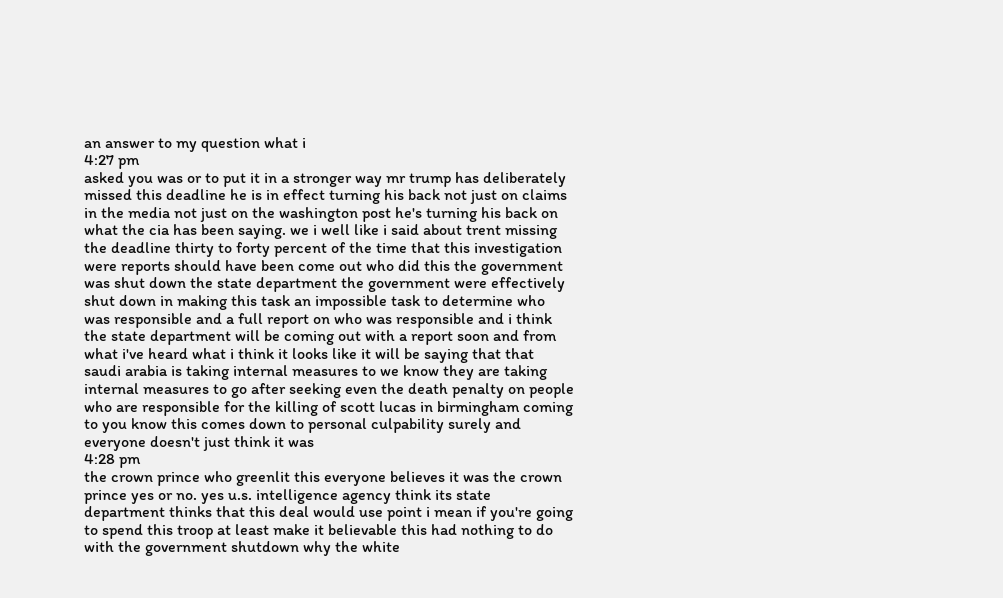an answer to my question what i
4:27 pm
asked you was or to put it in a stronger way mr trump has deliberately missed this deadline he is in effect turning his back not just on claims in the media not just on the washington post he's turning his back on what the cia has been saying. we i well like i said about trent missing the deadline thirty to forty percent of the time that this investigation were reports should have been come out who did this the government was shut down the state department the government were effectively shut down in making this task an impossible task to determine who was responsible and a full report on who was responsible and i think the state department will be coming out with a report soon and from what i've heard what i think it looks like it will be saying that that saudi arabia is taking internal measures to we know they are taking internal measures to go after seeking even the death penalty on people who are responsible for the killing of scott lucas in birmingham coming to you know this comes down to personal culpability surely and everyone doesn't just think it was
4:28 pm
the crown prince who greenlit this everyone believes it was the crown prince yes or no. yes u.s. intelligence agency think its state department thinks that this deal would use point i mean if you're going to spend this troop at least make it believable this had nothing to do with the government shutdown why the white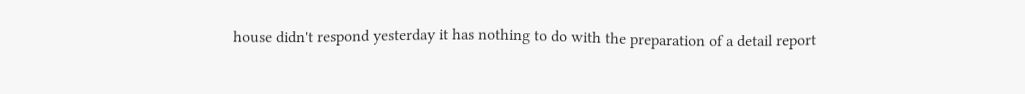house didn't respond yesterday it has nothing to do with the preparation of a detail report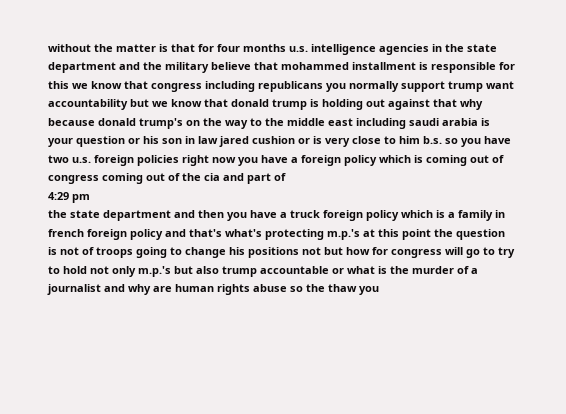without the matter is that for four months u.s. intelligence agencies in the state department and the military believe that mohammed installment is responsible for this we know that congress including republicans you normally support trump want accountability but we know that donald trump is holding out against that why because donald trump's on the way to the middle east including saudi arabia is your question or his son in law jared cushion or is very close to him b.s. so you have two u.s. foreign policies right now you have a foreign policy which is coming out of congress coming out of the cia and part of
4:29 pm
the state department and then you have a truck foreign policy which is a family in french foreign policy and that's what's protecting m.p.'s at this point the question is not of troops going to change his positions not but how for congress will go to try to hold not only m.p.'s but also trump accountable or what is the murder of a journalist and why are human rights abuse so the thaw you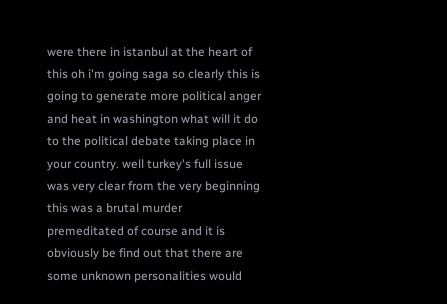were there in istanbul at the heart of this oh i'm going saga so clearly this is going to generate more political anger and heat in washington what will it do to the political debate taking place in your country. well turkey's full issue was very clear from the very beginning this was a brutal murder premeditated of course and it is obviously be find out that there are some unknown personalities would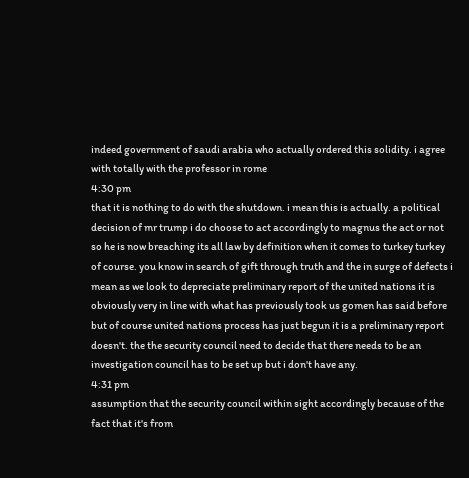indeed government of saudi arabia who actually ordered this solidity. i agree with totally with the professor in rome
4:30 pm
that it is nothing to do with the shutdown. i mean this is actually. a political decision of mr trump i do choose to act accordingly to magnus the act or not so he is now breaching its all law by definition when it comes to turkey turkey of course. you know in search of gift through truth and the in surge of defects i mean as we look to depreciate preliminary report of the united nations it is obviously very in line with what has previously took us gomen has said before but of course united nations process has just begun it is a preliminary report doesn't. the the security council need to decide that there needs to be an investigation council has to be set up but i don't have any.
4:31 pm
assumption that the security council within sight accordingly because of the fact that it's from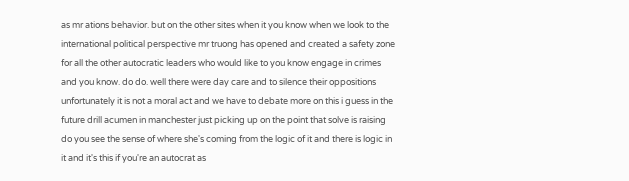as mr ations behavior. but on the other sites when it you know when we look to the international political perspective mr truong has opened and created a safety zone for all the other autocratic leaders who would like to you know engage in crimes and you know. do do. well there were day care and to silence their oppositions unfortunately it is not a moral act and we have to debate more on this i guess in the future drill acumen in manchester just picking up on the point that solve is raising do you see the sense of where she's coming from the logic of it and there is logic in it and it's this if you're an autocrat as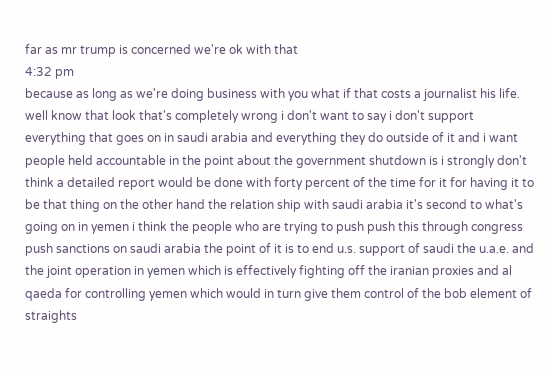far as mr trump is concerned we're ok with that
4:32 pm
because as long as we're doing business with you what if that costs a journalist his life. well know that look that's completely wrong i don't want to say i don't support everything that goes on in saudi arabia and everything they do outside of it and i want people held accountable in the point about the government shutdown is i strongly don't think a detailed report would be done with forty percent of the time for it for having it to be that thing on the other hand the relation ship with saudi arabia it's second to what's going on in yemen i think the people who are trying to push push this through congress push sanctions on saudi arabia the point of it is to end u.s. support of saudi the u.a.e. and the joint operation in yemen which is effectively fighting off the iranian proxies and al qaeda for controlling yemen which would in turn give them control of the bob element of straights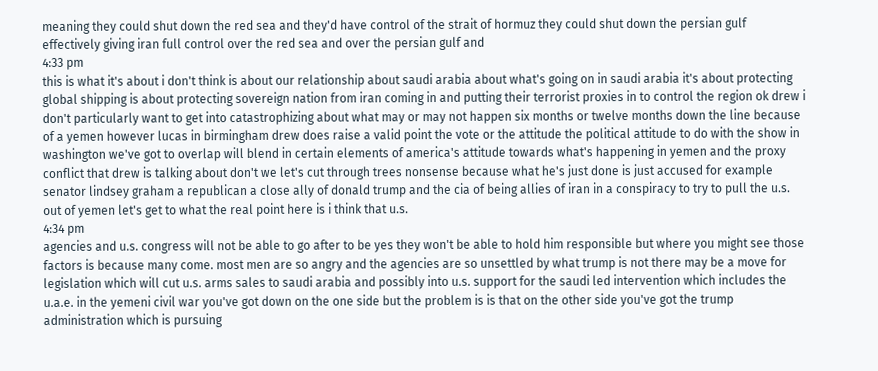meaning they could shut down the red sea and they'd have control of the strait of hormuz they could shut down the persian gulf effectively giving iran full control over the red sea and over the persian gulf and
4:33 pm
this is what it's about i don't think is about our relationship about saudi arabia about what's going on in saudi arabia it's about protecting global shipping is about protecting sovereign nation from iran coming in and putting their terrorist proxies in to control the region ok drew i don't particularly want to get into catastrophizing about what may or may not happen six months or twelve months down the line because of a yemen however lucas in birmingham drew does raise a valid point the vote or the attitude the political attitude to do with the show in washington we've got to overlap will blend in certain elements of america's attitude towards what's happening in yemen and the proxy conflict that drew is talking about don't we let's cut through trees nonsense because what he's just done is just accused for example senator lindsey graham a republican a close ally of donald trump and the cia of being allies of iran in a conspiracy to try to pull the u.s. out of yemen let's get to what the real point here is i think that u.s.
4:34 pm
agencies and u.s. congress will not be able to go after to be yes they won't be able to hold him responsible but where you might see those factors is because many come. most men are so angry and the agencies are so unsettled by what trump is not there may be a move for legislation which will cut u.s. arms sales to saudi arabia and possibly into u.s. support for the saudi led intervention which includes the u.a.e. in the yemeni civil war you've got down on the one side but the problem is is that on the other side you've got the trump administration which is pursuing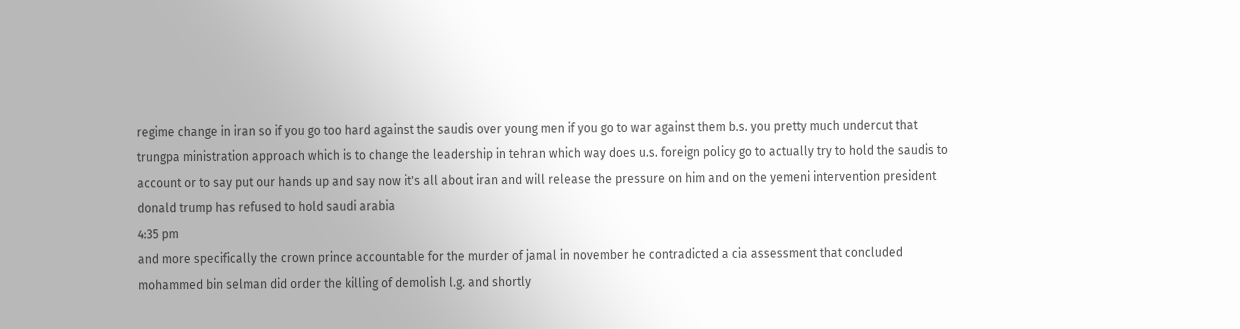regime change in iran so if you go too hard against the saudis over young men if you go to war against them b.s. you pretty much undercut that trungpa ministration approach which is to change the leadership in tehran which way does u.s. foreign policy go to actually try to hold the saudis to account or to say put our hands up and say now it's all about iran and will release the pressure on him and on the yemeni intervention president donald trump has refused to hold saudi arabia
4:35 pm
and more specifically the crown prince accountable for the murder of jamal in november he contradicted a cia assessment that concluded mohammed bin selman did order the killing of demolish l.g. and shortly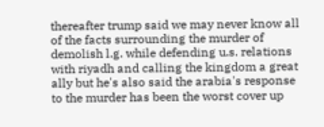thereafter trump said we may never know all of the facts surrounding the murder of demolish l.g. while defending u.s. relations with riyadh and calling the kingdom a great ally but he's also said the arabia's response to the murder has been the worst cover up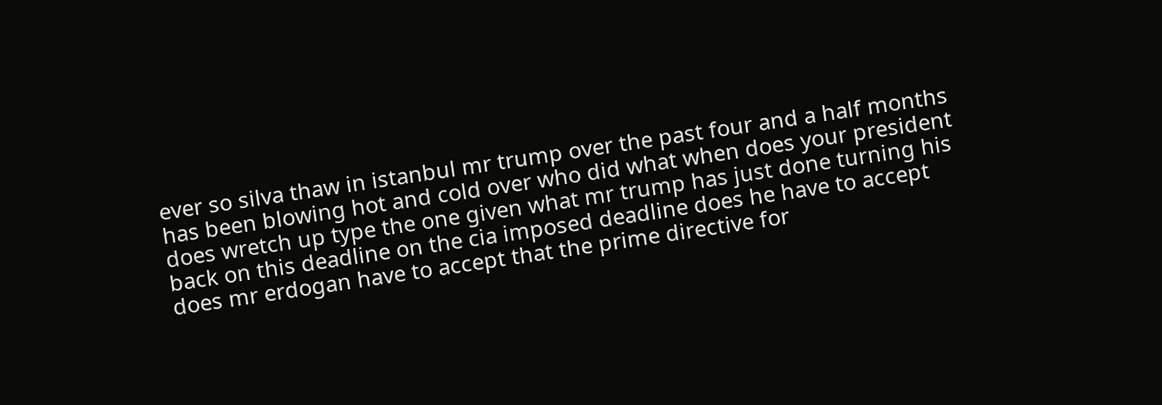ever so silva thaw in istanbul mr trump over the past four and a half months has been blowing hot and cold over who did what when does your president does wretch up type the one given what mr trump has just done turning his back on this deadline on the cia imposed deadline does he have to accept does mr erdogan have to accept that the prime directive for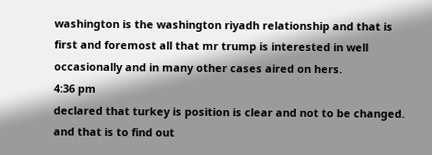washington is the washington riyadh relationship and that is first and foremost all that mr trump is interested in well occasionally and in many other cases aired on hers.
4:36 pm
declared that turkey is position is clear and not to be changed. and that is to find out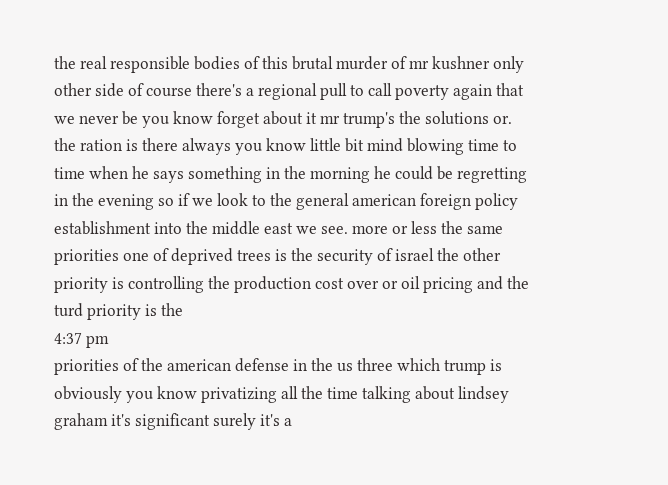the real responsible bodies of this brutal murder of mr kushner only other side of course there's a regional pull to call poverty again that we never be you know forget about it mr trump's the solutions or. the ration is there always you know little bit mind blowing time to time when he says something in the morning he could be regretting in the evening so if we look to the general american foreign policy establishment into the middle east we see. more or less the same priorities one of deprived trees is the security of israel the other priority is controlling the production cost over or oil pricing and the turd priority is the
4:37 pm
priorities of the american defense in the us three which trump is obviously you know privatizing all the time talking about lindsey graham it's significant surely it's a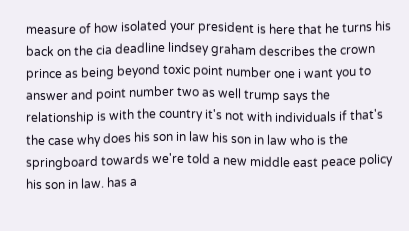measure of how isolated your president is here that he turns his back on the cia deadline lindsey graham describes the crown prince as being beyond toxic point number one i want you to answer and point number two as well trump says the relationship is with the country it's not with individuals if that's the case why does his son in law his son in law who is the springboard towards we're told a new middle east peace policy his son in law. has a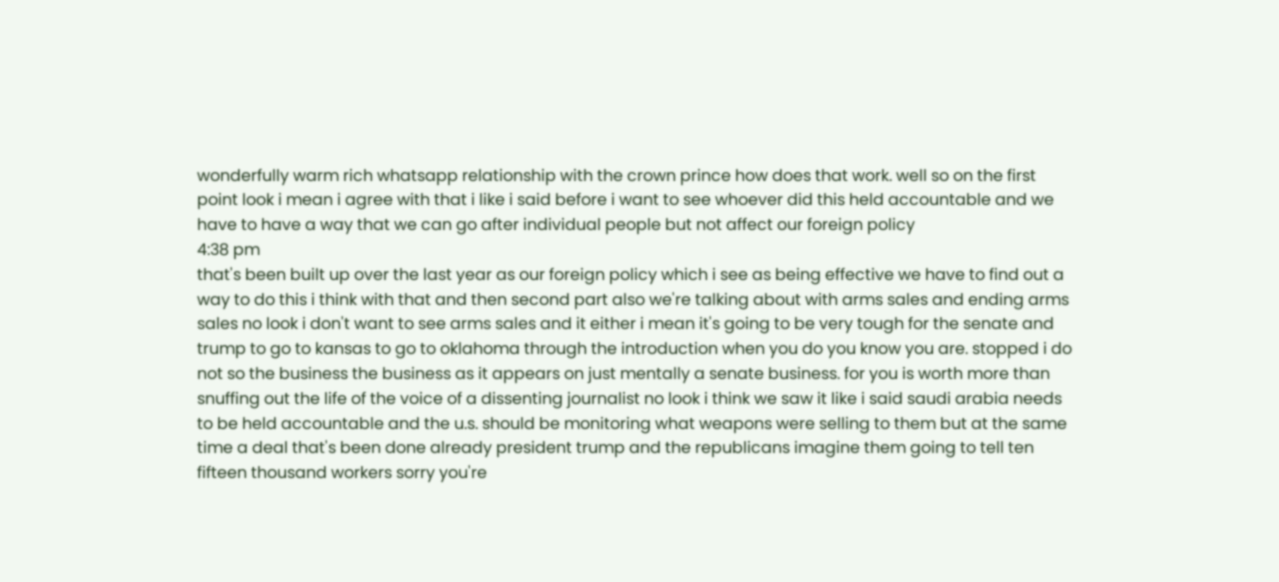wonderfully warm rich whatsapp relationship with the crown prince how does that work. well so on the first point look i mean i agree with that i like i said before i want to see whoever did this held accountable and we have to have a way that we can go after individual people but not affect our foreign policy
4:38 pm
that's been built up over the last year as our foreign policy which i see as being effective we have to find out a way to do this i think with that and then second part also we're talking about with arms sales and ending arms sales no look i don't want to see arms sales and it either i mean it's going to be very tough for the senate and trump to go to kansas to go to oklahoma through the introduction when you do you know you are. stopped i do not so the business the business as it appears on just mentally a senate business. for you is worth more than snuffing out the life of the voice of a dissenting journalist no look i think we saw it like i said saudi arabia needs to be held accountable and the u.s. should be monitoring what weapons were selling to them but at the same time a deal that's been done already president trump and the republicans imagine them going to tell ten fifteen thousand workers sorry you're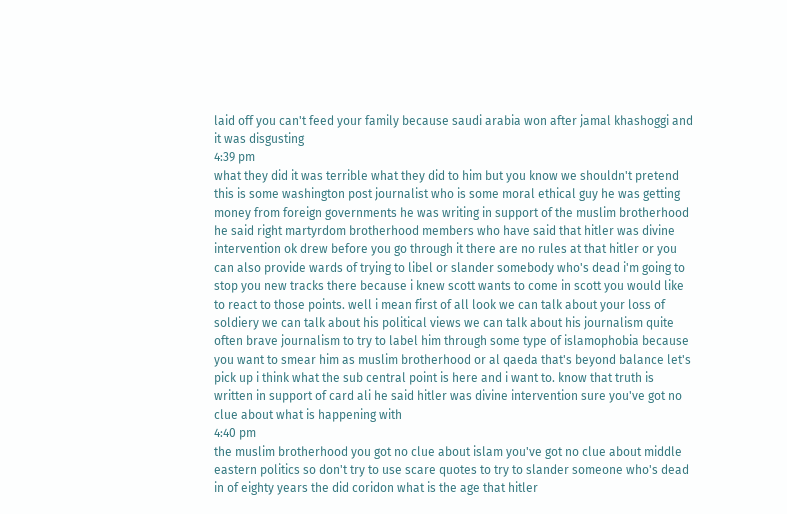laid off you can't feed your family because saudi arabia won after jamal khashoggi and it was disgusting
4:39 pm
what they did it was terrible what they did to him but you know we shouldn't pretend this is some washington post journalist who is some moral ethical guy he was getting money from foreign governments he was writing in support of the muslim brotherhood he said right martyrdom brotherhood members who have said that hitler was divine intervention ok drew before you go through it there are no rules at that hitler or you can also provide wards of trying to libel or slander somebody who's dead i'm going to stop you new tracks there because i knew scott wants to come in scott you would like to react to those points. well i mean first of all look we can talk about your loss of soldiery we can talk about his political views we can talk about his journalism quite often brave journalism to try to label him through some type of islamophobia because you want to smear him as muslim brotherhood or al qaeda that's beyond balance let's pick up i think what the sub central point is here and i want to. know that truth is written in support of card ali he said hitler was divine intervention sure you've got no clue about what is happening with
4:40 pm
the muslim brotherhood you got no clue about islam you've got no clue about middle eastern politics so don't try to use scare quotes to try to slander someone who's dead in of eighty years the did coridon what is the age that hitler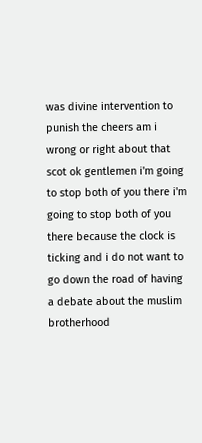was divine intervention to punish the cheers am i wrong or right about that scot ok gentlemen i'm going to stop both of you there i'm going to stop both of you there because the clock is ticking and i do not want to go down the road of having a debate about the muslim brotherhood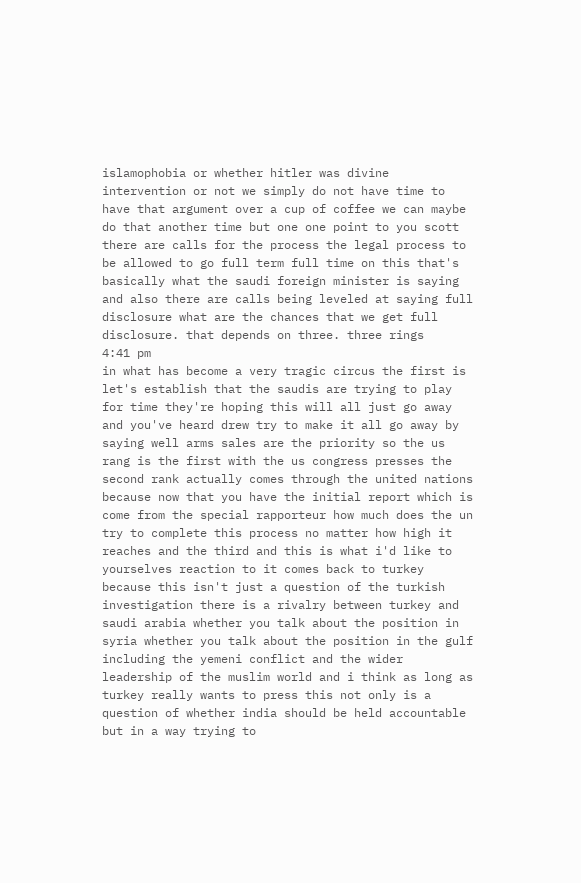islamophobia or whether hitler was divine intervention or not we simply do not have time to have that argument over a cup of coffee we can maybe do that another time but one one point to you scott there are calls for the process the legal process to be allowed to go full term full time on this that's basically what the saudi foreign minister is saying and also there are calls being leveled at saying full disclosure what are the chances that we get full disclosure. that depends on three. three rings
4:41 pm
in what has become a very tragic circus the first is let's establish that the saudis are trying to play for time they're hoping this will all just go away and you've heard drew try to make it all go away by saying well arms sales are the priority so the us rang is the first with the us congress presses the second rank actually comes through the united nations because now that you have the initial report which is come from the special rapporteur how much does the un try to complete this process no matter how high it reaches and the third and this is what i'd like to yourselves reaction to it comes back to turkey because this isn't just a question of the turkish investigation there is a rivalry between turkey and saudi arabia whether you talk about the position in syria whether you talk about the position in the gulf including the yemeni conflict and the wider leadership of the muslim world and i think as long as turkey really wants to press this not only is a question of whether india should be held accountable but in a way trying to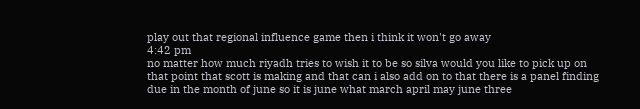play out that regional influence game then i think it won't go away
4:42 pm
no matter how much riyadh tries to wish it to be so silva would you like to pick up on that point that scott is making and that can i also add on to that there is a panel finding due in the month of june so it is june what march april may june three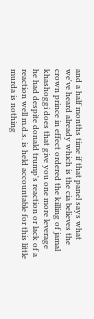and a half months time if that panel says what we've heard already which is the cia believes the crown prince in effect ordered the killing of jamal khashoggi does that give you one more leverage he had despite donald trump's reaction or lack of a reaction well m.d.s. is held accountable for this little murda is nothing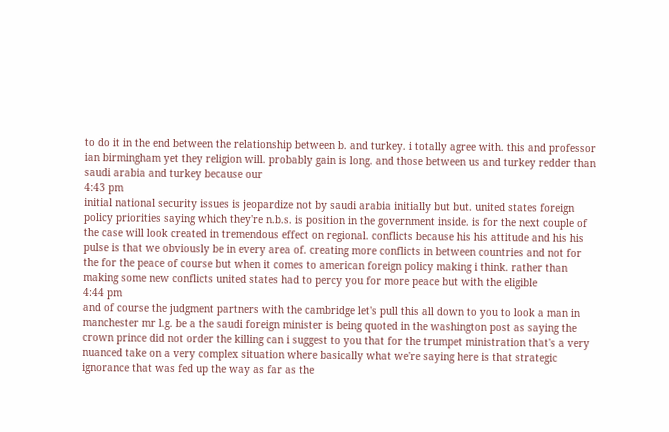to do it in the end between the relationship between b. and turkey. i totally agree with. this and professor ian birmingham yet they religion will. probably gain is long. and those between us and turkey redder than saudi arabia and turkey because our
4:43 pm
initial national security issues is jeopardize not by saudi arabia initially but but. united states foreign policy priorities saying which they're n.b.s. is position in the government inside. is for the next couple of the case will look created in tremendous effect on regional. conflicts because his his attitude and his his pulse is that we obviously be in every area of. creating more conflicts in between countries and not for the for the peace of course but when it comes to american foreign policy making i think. rather than making some new conflicts united states had to percy you for more peace but with the eligible
4:44 pm
and of course the judgment partners with the cambridge let's pull this all down to you to look a man in manchester mr l.g. be a the saudi foreign minister is being quoted in the washington post as saying the crown prince did not order the killing can i suggest to you that for the trumpet ministration that's a very nuanced take on a very complex situation where basically what we're saying here is that strategic ignorance that was fed up the way as far as the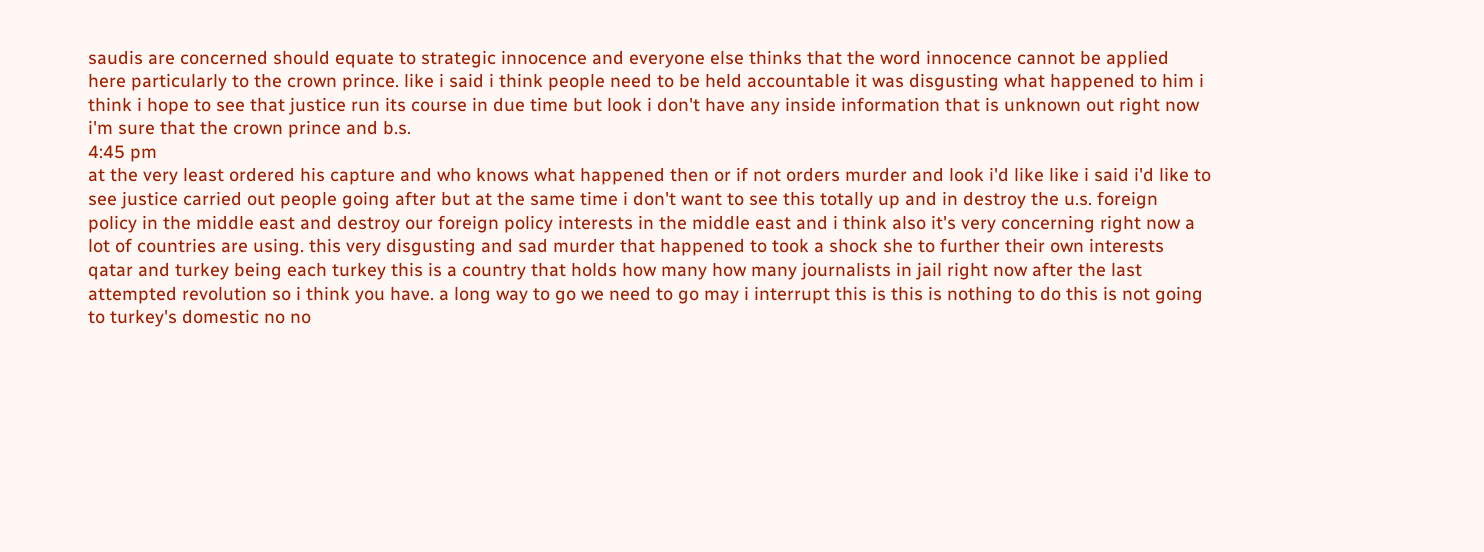saudis are concerned should equate to strategic innocence and everyone else thinks that the word innocence cannot be applied here particularly to the crown prince. like i said i think people need to be held accountable it was disgusting what happened to him i think i hope to see that justice run its course in due time but look i don't have any inside information that is unknown out right now i'm sure that the crown prince and b.s.
4:45 pm
at the very least ordered his capture and who knows what happened then or if not orders murder and look i'd like like i said i'd like to see justice carried out people going after but at the same time i don't want to see this totally up and in destroy the u.s. foreign policy in the middle east and destroy our foreign policy interests in the middle east and i think also it's very concerning right now a lot of countries are using. this very disgusting and sad murder that happened to took a shock she to further their own interests qatar and turkey being each turkey this is a country that holds how many how many journalists in jail right now after the last attempted revolution so i think you have. a long way to go we need to go may i interrupt this is this is nothing to do this is not going to turkey's domestic no no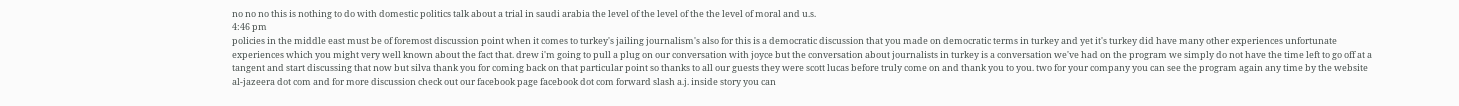no no no this is nothing to do with domestic politics talk about a trial in saudi arabia the level of the level of the the level of moral and u.s.
4:46 pm
policies in the middle east must be of foremost discussion point when it comes to turkey's jailing journalism's also for this is a democratic discussion that you made on democratic terms in turkey and yet it's turkey did have many other experiences unfortunate experiences which you might very well known about the fact that. drew i'm going to pull a plug on our conversation with joyce but the conversation about journalists in turkey is a conversation we've had on the program we simply do not have the time left to go off at a tangent and start discussing that now but silva thank you for coming back on that particular point so thanks to all our guests they were scott lucas before truly come on and thank you to you. two for your company you can see the program again any time by the website al-jazeera dot com and for more discussion check out our facebook page facebook dot com forward slash a.j. inside story you can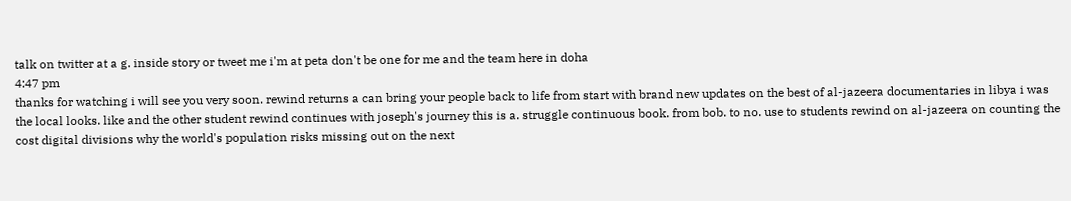talk on twitter at a g. inside story or tweet me i'm at peta don't be one for me and the team here in doha
4:47 pm
thanks for watching i will see you very soon. rewind returns a can bring your people back to life from start with brand new updates on the best of al-jazeera documentaries in libya i was the local looks. like and the other student rewind continues with joseph's journey this is a. struggle continuous book. from bob. to no. use to students rewind on al-jazeera on counting the cost digital divisions why the world's population risks missing out on the next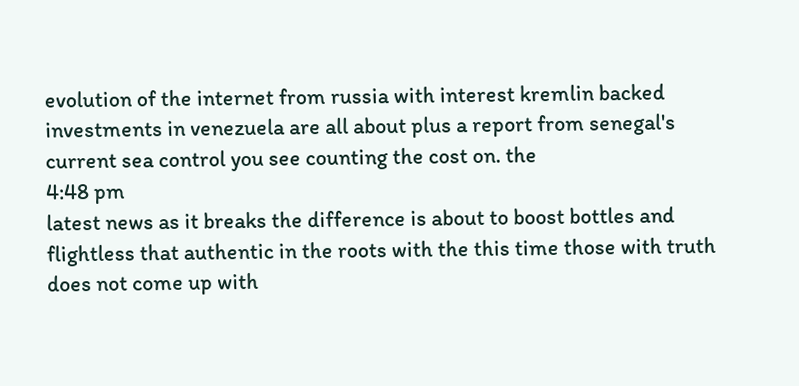evolution of the internet from russia with interest kremlin backed investments in venezuela are all about plus a report from senegal's current sea control you see counting the cost on. the
4:48 pm
latest news as it breaks the difference is about to boost bottles and flightless that authentic in the roots with the this time those with truth does not come up with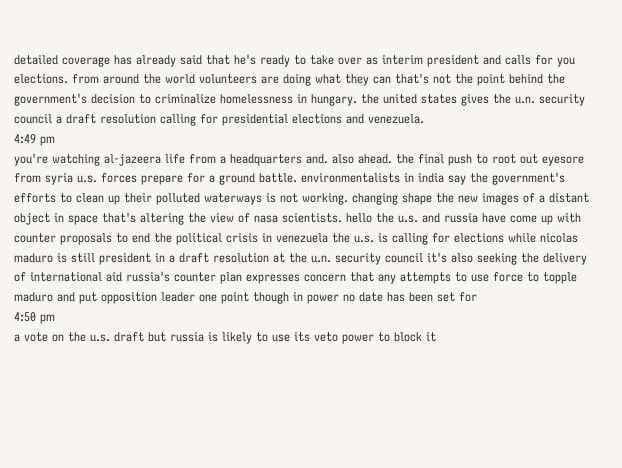detailed coverage has already said that he's ready to take over as interim president and calls for you elections. from around the world volunteers are doing what they can that's not the point behind the government's decision to criminalize homelessness in hungary. the united states gives the u.n. security council a draft resolution calling for presidential elections and venezuela.
4:49 pm
you're watching al-jazeera life from a headquarters and. also ahead. the final push to root out eyesore from syria u.s. forces prepare for a ground battle. environmentalists in india say the government's efforts to clean up their polluted waterways is not working. changing shape the new images of a distant object in space that's altering the view of nasa scientists. hello the u.s. and russia have come up with counter proposals to end the political crisis in venezuela the u.s. is calling for elections while nicolas maduro is still president in a draft resolution at the u.n. security council it's also seeking the delivery of international aid russia's counter plan expresses concern that any attempts to use force to topple maduro and put opposition leader one point though in power no date has been set for
4:50 pm
a vote on the u.s. draft but russia is likely to use its veto power to block it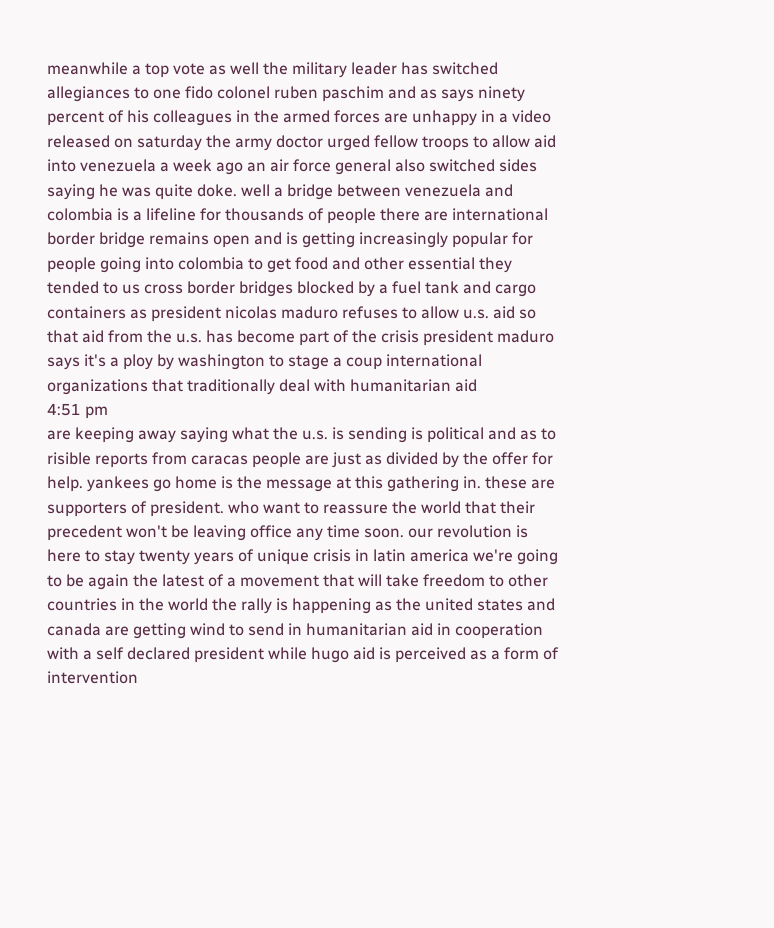meanwhile a top vote as well the military leader has switched allegiances to one fido colonel ruben paschim and as says ninety percent of his colleagues in the armed forces are unhappy in a video released on saturday the army doctor urged fellow troops to allow aid into venezuela a week ago an air force general also switched sides saying he was quite doke. well a bridge between venezuela and colombia is a lifeline for thousands of people there are international border bridge remains open and is getting increasingly popular for people going into colombia to get food and other essential they tended to us cross border bridges blocked by a fuel tank and cargo containers as president nicolas maduro refuses to allow u.s. aid so that aid from the u.s. has become part of the crisis president maduro says it's a ploy by washington to stage a coup international organizations that traditionally deal with humanitarian aid
4:51 pm
are keeping away saying what the u.s. is sending is political and as to risible reports from caracas people are just as divided by the offer for help. yankees go home is the message at this gathering in. these are supporters of president. who want to reassure the world that their precedent won't be leaving office any time soon. our revolution is here to stay twenty years of unique crisis in latin america we're going to be again the latest of a movement that will take freedom to other countries in the world the rally is happening as the united states and canada are getting wind to send in humanitarian aid in cooperation with a self declared president while hugo aid is perceived as a form of intervention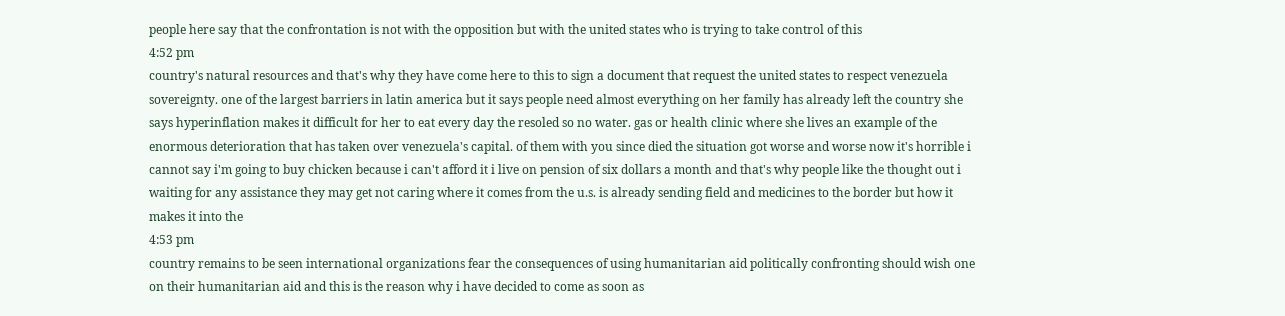people here say that the confrontation is not with the opposition but with the united states who is trying to take control of this
4:52 pm
country's natural resources and that's why they have come here to this to sign a document that request the united states to respect venezuela sovereignty. one of the largest barriers in latin america but it says people need almost everything on her family has already left the country she says hyperinflation makes it difficult for her to eat every day the resoled so no water. gas or health clinic where she lives an example of the enormous deterioration that has taken over venezuela's capital. of them with you since died the situation got worse and worse now it's horrible i cannot say i'm going to buy chicken because i can't afford it i live on pension of six dollars a month and that's why people like the thought out i waiting for any assistance they may get not caring where it comes from the u.s. is already sending field and medicines to the border but how it makes it into the
4:53 pm
country remains to be seen international organizations fear the consequences of using humanitarian aid politically confronting should wish one on their humanitarian aid and this is the reason why i have decided to come as soon as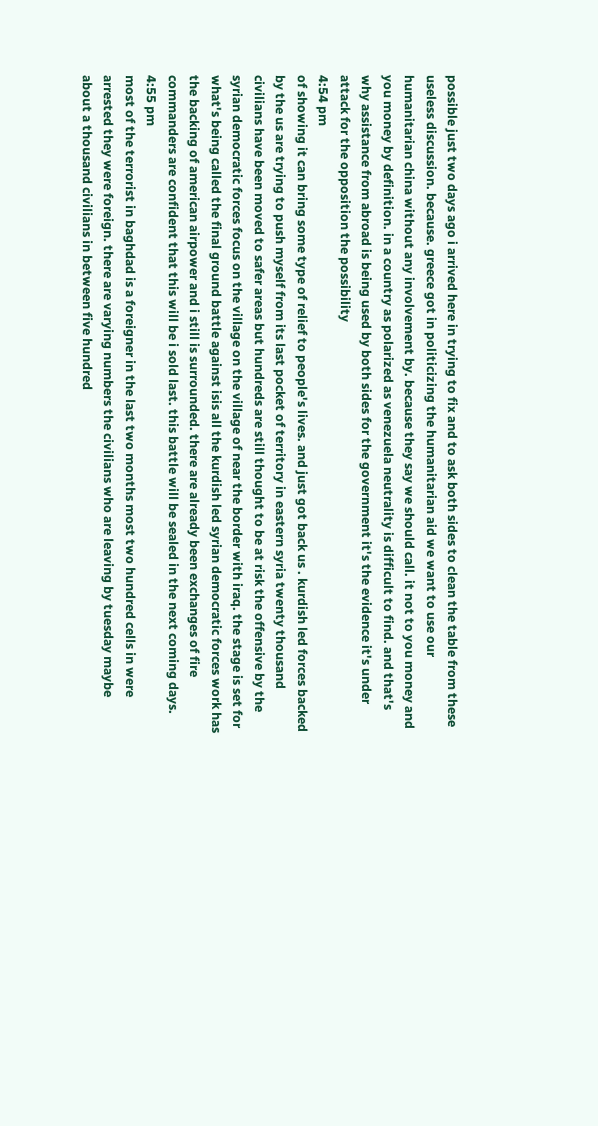possible just two days ago i arrived here in trying to fix and to ask both sides to clean the table from these useless discussion. because. greece got in politicizing the humanitarian aid we want to use our humanitarian china without any involvement by. because they say we should call. it not to you money and you money by definition. in a country as polarized as venezuela neutrality is difficult to find. and that's why assistance from abroad is being used by both sides for the government it's the evidence it's under attack for the opposition the possibility
4:54 pm
of showing it can bring some type of relief to people's lives. and just got back us . kurdish led forces backed by the us are trying to push myself from its last pocket of territory in eastern syria twenty thousand civilians have been moved to safer areas but hundreds are still thought to be at risk the offensive by the syrian democratic forces focus on the village on the village of near the border with iraq. the stage is set for what's being called the final ground battle against isis all the kurdish led syrian democratic forces work has the backing of american airpower and i still is surrounded. there are already been exchanges of fire commanders are confident that this will be i sold last. this battle will be sealed in the next coming days.
4:55 pm
most of the terrorist in baghdad is a foreigner in the last two months most two hundred cells in were arrested they were foreign. there are varying numbers the civilians who are leaving by tuesday maybe about a thousand civilians in between five hundred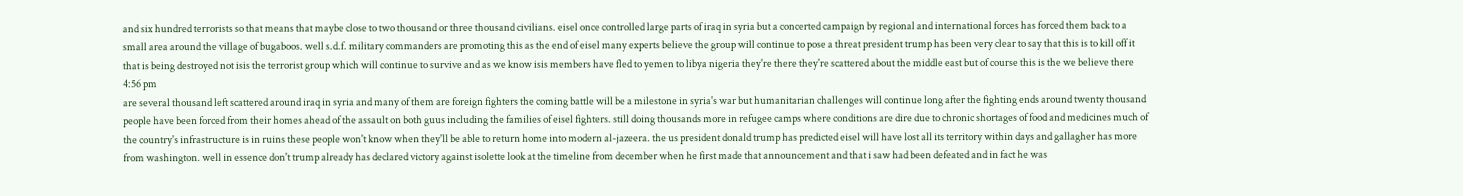and six hundred terrorists so that means that maybe close to two thousand or three thousand civilians. eisel once controlled large parts of iraq in syria but a concerted campaign by regional and international forces has forced them back to a small area around the village of bugaboos. well s.d.f. military commanders are promoting this as the end of eisel many experts believe the group will continue to pose a threat president trump has been very clear to say that this is to kill off it that is being destroyed not isis the terrorist group which will continue to survive and as we know isis members have fled to yemen to libya nigeria they're there they're scattered about the middle east but of course this is the we believe there
4:56 pm
are several thousand left scattered around iraq in syria and many of them are foreign fighters the coming battle will be a milestone in syria's war but humanitarian challenges will continue long after the fighting ends around twenty thousand people have been forced from their homes ahead of the assault on both guus including the families of eisel fighters. still doing thousands more in refugee camps where conditions are dire due to chronic shortages of food and medicines much of the country's infrastructure is in ruins these people won't know when they'll be able to return home into modern al-jazeera. the us president donald trump has predicted eisel will have lost all its territory within days and gallagher has more from washington. well in essence don't trump already has declared victory against isolette look at the timeline from december when he first made that announcement and that i saw had been defeated and in fact he was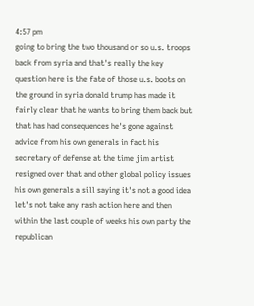4:57 pm
going to bring the two thousand or so u.s. troops back from syria and that's really the key question here is the fate of those u.s. boots on the ground in syria donald trump has made it fairly clear that he wants to bring them back but that has had consequences he's gone against advice from his own generals in fact his secretary of defense at the time jim artist resigned over that and other global policy issues his own generals a sill saying it's not a good idea let's not take any rash action here and then within the last couple of weeks his own party the republican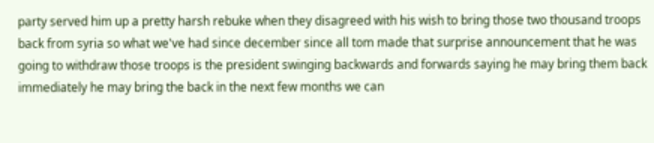party served him up a pretty harsh rebuke when they disagreed with his wish to bring those two thousand troops back from syria so what we've had since december since all tom made that surprise announcement that he was going to withdraw those troops is the president swinging backwards and forwards saying he may bring them back immediately he may bring the back in the next few months we can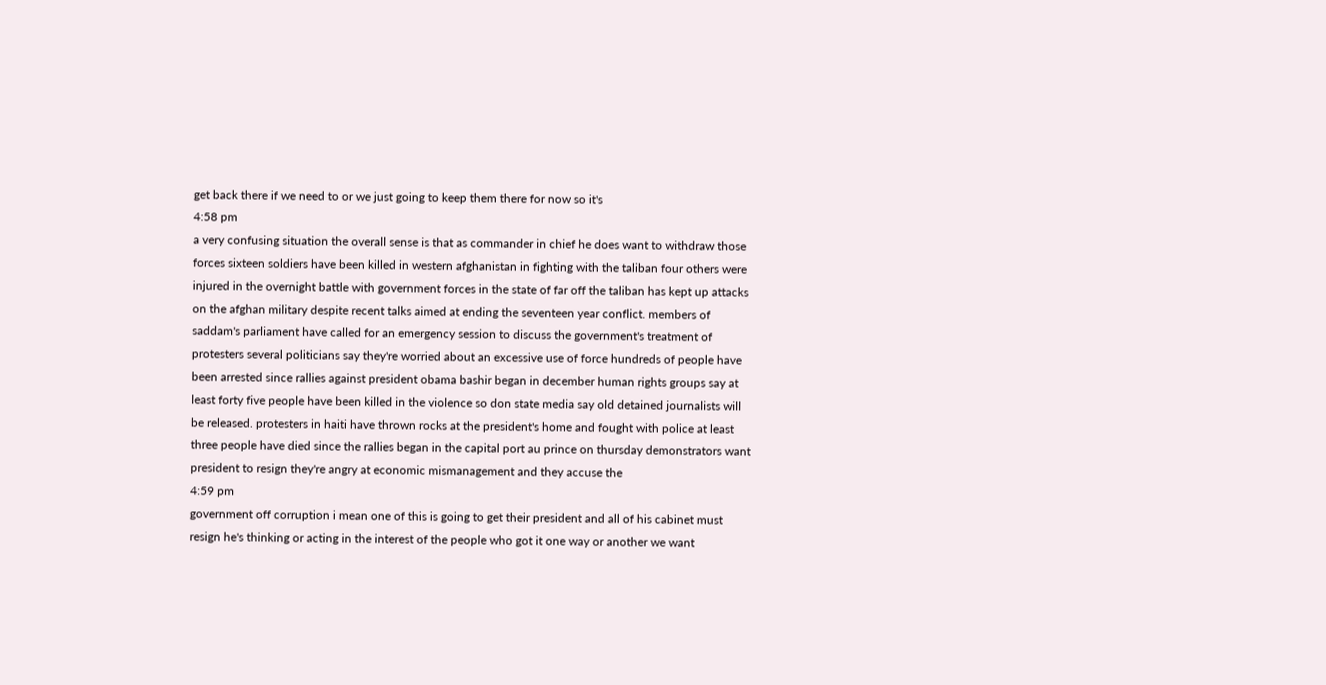get back there if we need to or we just going to keep them there for now so it's
4:58 pm
a very confusing situation the overall sense is that as commander in chief he does want to withdraw those forces sixteen soldiers have been killed in western afghanistan in fighting with the taliban four others were injured in the overnight battle with government forces in the state of far off the taliban has kept up attacks on the afghan military despite recent talks aimed at ending the seventeen year conflict. members of saddam's parliament have called for an emergency session to discuss the government's treatment of protesters several politicians say they're worried about an excessive use of force hundreds of people have been arrested since rallies against president obama bashir began in december human rights groups say at least forty five people have been killed in the violence so don state media say old detained journalists will be released. protesters in haiti have thrown rocks at the president's home and fought with police at least three people have died since the rallies began in the capital port au prince on thursday demonstrators want president to resign they're angry at economic mismanagement and they accuse the
4:59 pm
government off corruption i mean one of this is going to get their president and all of his cabinet must resign he's thinking or acting in the interest of the people who got it one way or another we want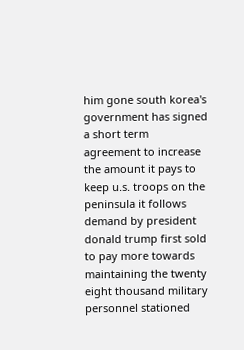him gone south korea's government has signed a short term agreement to increase the amount it pays to keep u.s. troops on the peninsula it follows demand by president donald trump first sold to pay more towards maintaining the twenty eight thousand military personnel stationed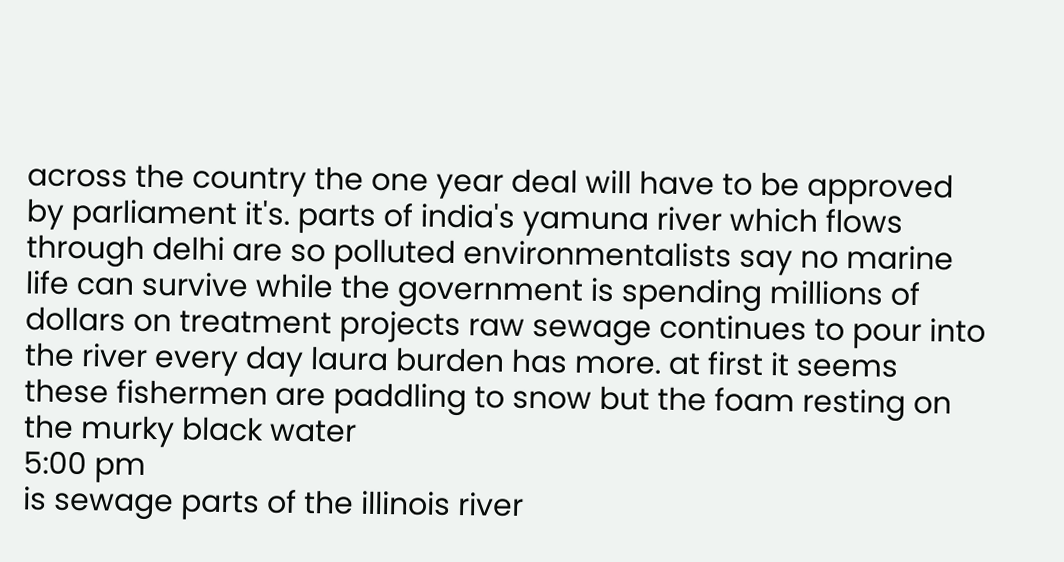across the country the one year deal will have to be approved by parliament it's. parts of india's yamuna river which flows through delhi are so polluted environmentalists say no marine life can survive while the government is spending millions of dollars on treatment projects raw sewage continues to pour into the river every day laura burden has more. at first it seems these fishermen are paddling to snow but the foam resting on the murky black water
5:00 pm
is sewage parts of the illinois river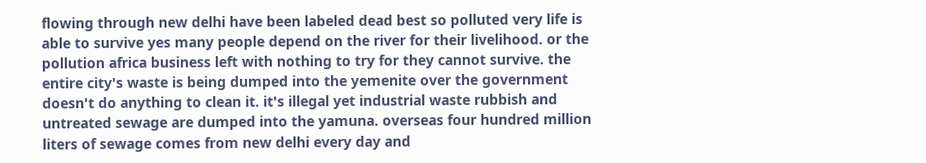flowing through new delhi have been labeled dead best so polluted very life is able to survive yes many people depend on the river for their livelihood. or the pollution africa business left with nothing to try for they cannot survive. the entire city's waste is being dumped into the yemenite over the government doesn't do anything to clean it. it's illegal yet industrial waste rubbish and untreated sewage are dumped into the yamuna. overseas four hundred million liters of sewage comes from new delhi every day and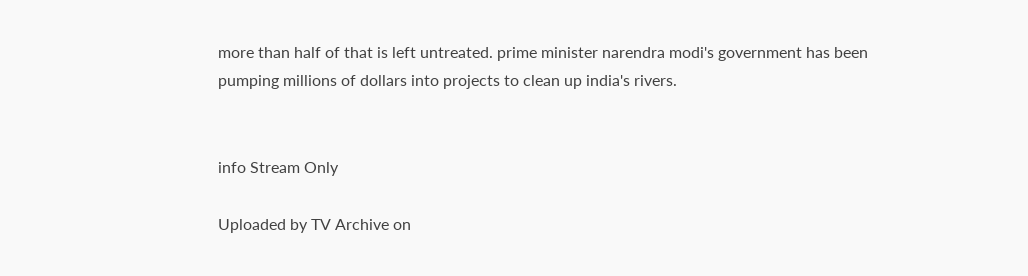more than half of that is left untreated. prime minister narendra modi's government has been pumping millions of dollars into projects to clean up india's rivers.


info Stream Only

Uploaded by TV Archive on